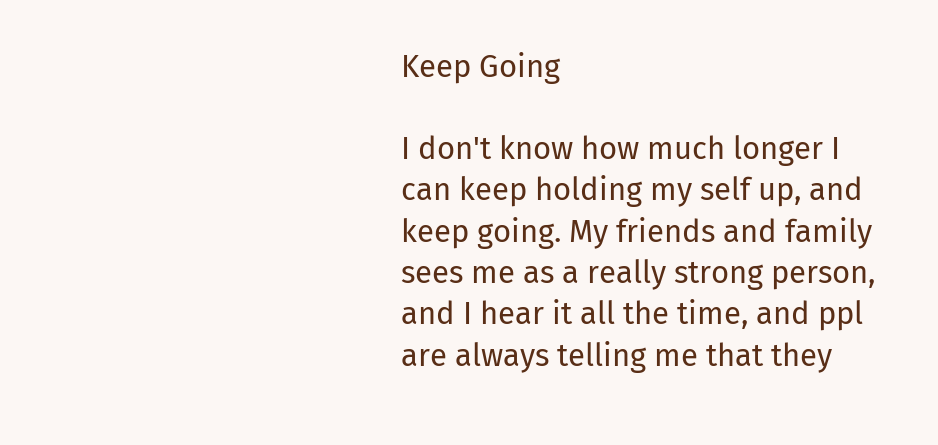Keep Going

I don't know how much longer I can keep holding my self up, and keep going. My friends and family sees me as a really strong person, and I hear it all the time, and ppl are always telling me that they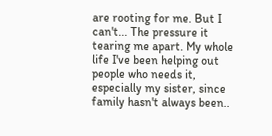are rooting for me. But I can't... The pressure it tearing me apart. My whole life I've been helping out people who needs it, especially my sister, since family hasn't always been..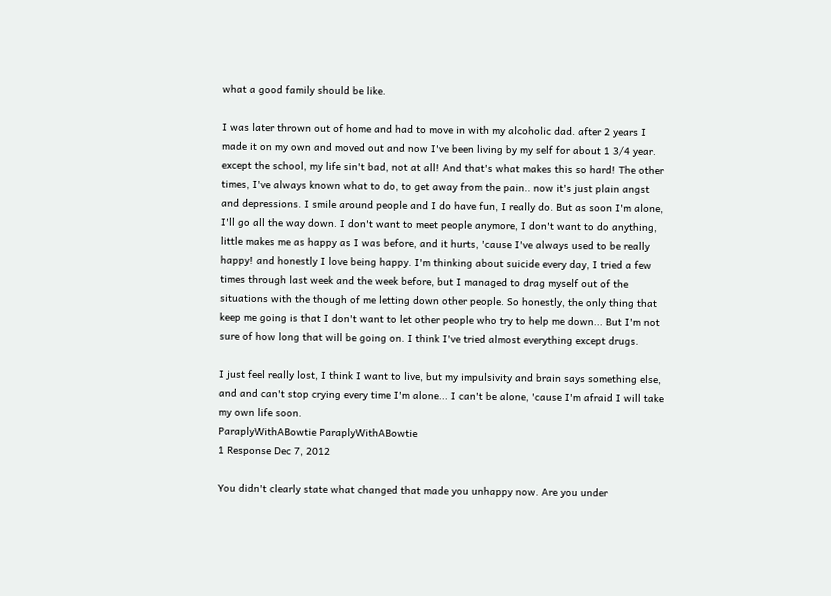what a good family should be like.

I was later thrown out of home and had to move in with my alcoholic dad. after 2 years I made it on my own and moved out and now I've been living by my self for about 1 3/4 year. except the school, my life sin't bad, not at all! And that's what makes this so hard! The other times, I've always known what to do, to get away from the pain.. now it's just plain angst and depressions. I smile around people and I do have fun, I really do. But as soon I'm alone, I'll go all the way down. I don't want to meet people anymore, I don't want to do anything, little makes me as happy as I was before, and it hurts, 'cause I've always used to be really happy! and honestly I love being happy. I'm thinking about suicide every day, I tried a few times through last week and the week before, but I managed to drag myself out of the situations with the though of me letting down other people. So honestly, the only thing that keep me going is that I don't want to let other people who try to help me down... But I'm not sure of how long that will be going on. I think I've tried almost everything except drugs.

I just feel really lost, I think I want to live, but my impulsivity and brain says something else, and and can't stop crying every time I'm alone... I can't be alone, 'cause I'm afraid I will take my own life soon.
ParaplyWithABowtie ParaplyWithABowtie
1 Response Dec 7, 2012

You didn't clearly state what changed that made you unhappy now. Are you under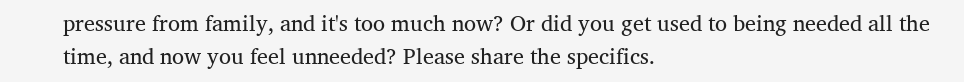pressure from family, and it's too much now? Or did you get used to being needed all the time, and now you feel unneeded? Please share the specifics.